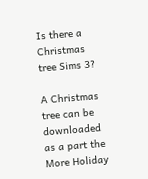Is there a Christmas tree Sims 3?

A Christmas tree can be downloaded as a part the More Holiday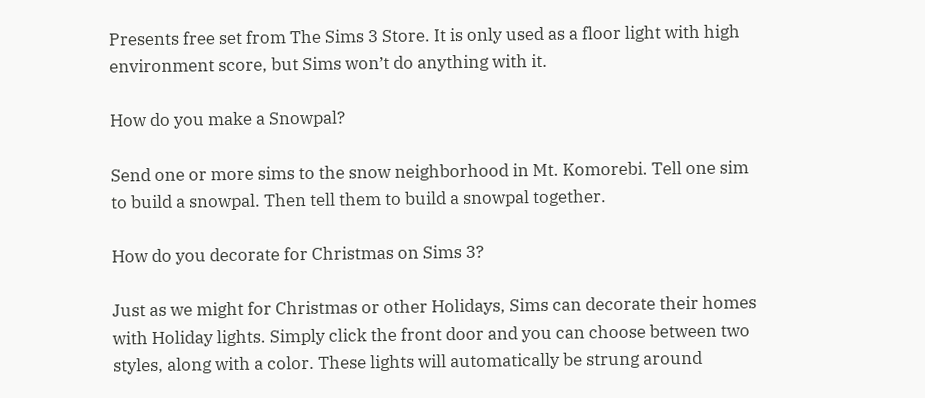Presents free set from The Sims 3 Store. It is only used as a floor light with high environment score, but Sims won’t do anything with it.

How do you make a Snowpal?

Send one or more sims to the snow neighborhood in Mt. Komorebi. Tell one sim to build a snowpal. Then tell them to build a snowpal together.

How do you decorate for Christmas on Sims 3?

Just as we might for Christmas or other Holidays, Sims can decorate their homes with Holiday lights. Simply click the front door and you can choose between two styles, along with a color. These lights will automatically be strung around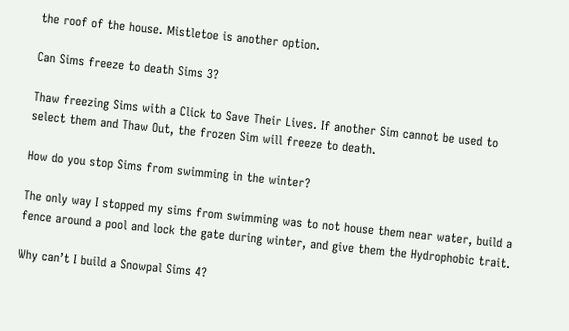the roof of the house. Mistletoe is another option.

Can Sims freeze to death Sims 3?

Thaw freezing Sims with a Click to Save Their Lives. If another Sim cannot be used to select them and Thaw Out, the frozen Sim will freeze to death.

How do you stop Sims from swimming in the winter?

The only way I stopped my sims from swimming was to not house them near water, build a fence around a pool and lock the gate during winter, and give them the Hydrophobic trait.

Why can’t I build a Snowpal Sims 4?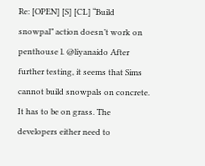Re: [OPEN] [S] [CL] “Build snowpal” action doesn’t work on penthouse l. @liyanaido After further testing, it seems that Sims cannot build snowpals on concrete. It has to be on grass. The developers either need to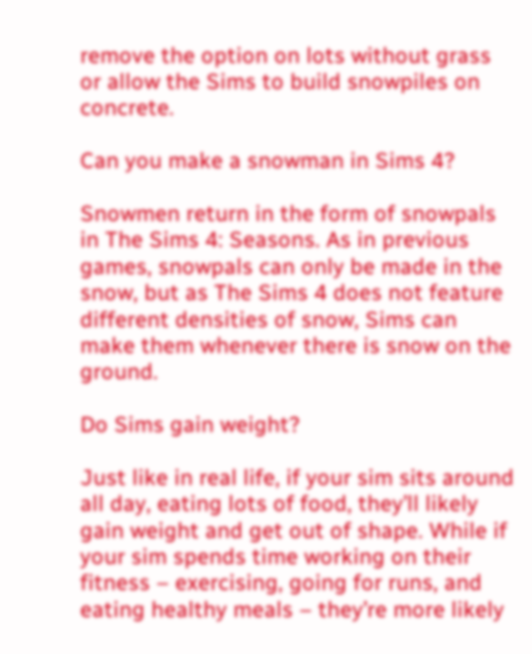remove the option on lots without grass or allow the Sims to build snowpiles on concrete.

Can you make a snowman in Sims 4?

Snowmen return in the form of snowpals in The Sims 4: Seasons. As in previous games, snowpals can only be made in the snow, but as The Sims 4 does not feature different densities of snow, Sims can make them whenever there is snow on the ground.

Do Sims gain weight?

Just like in real life, if your sim sits around all day, eating lots of food, they’ll likely gain weight and get out of shape. While if your sim spends time working on their fitness – exercising, going for runs, and eating healthy meals – they’re more likely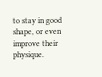to stay in good shape, or even improve their physique.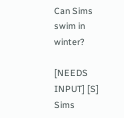Can Sims swim in winter?

[NEEDS INPUT] [S] Sims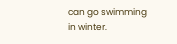can go swimming in winter.